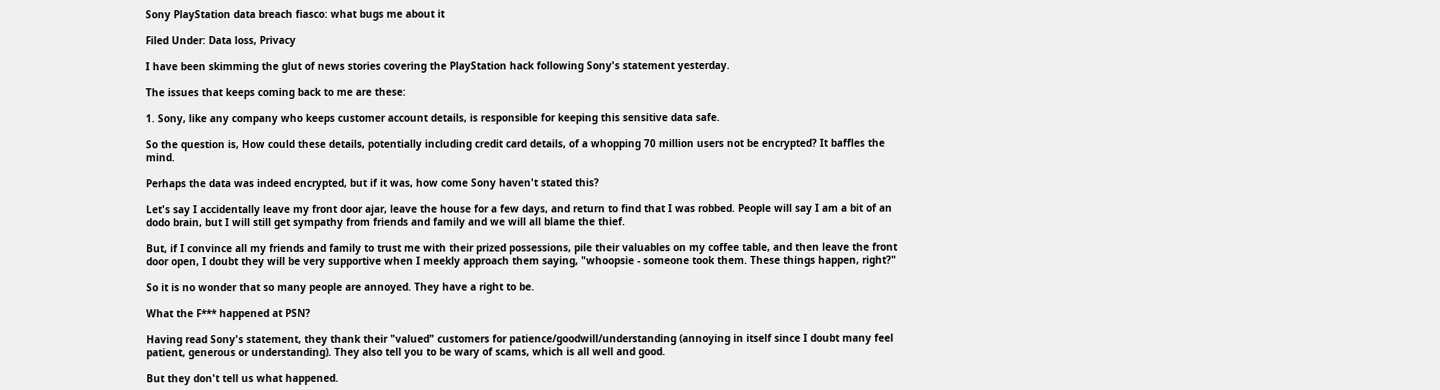Sony PlayStation data breach fiasco: what bugs me about it

Filed Under: Data loss, Privacy

I have been skimming the glut of news stories covering the PlayStation hack following Sony's statement yesterday.

The issues that keeps coming back to me are these:

1. Sony, like any company who keeps customer account details, is responsible for keeping this sensitive data safe.

So the question is, How could these details, potentially including credit card details, of a whopping 70 million users not be encrypted? It baffles the mind.

Perhaps the data was indeed encrypted, but if it was, how come Sony haven't stated this?

Let's say I accidentally leave my front door ajar, leave the house for a few days, and return to find that I was robbed. People will say I am a bit of an dodo brain, but I will still get sympathy from friends and family and we will all blame the thief.

But, if I convince all my friends and family to trust me with their prized possessions, pile their valuables on my coffee table, and then leave the front door open, I doubt they will be very supportive when I meekly approach them saying, "whoopsie - someone took them. These things happen, right?"

So it is no wonder that so many people are annoyed. They have a right to be.

What the F*** happened at PSN?

Having read Sony's statement, they thank their "valued" customers for patience/goodwill/understanding (annoying in itself since I doubt many feel patient, generous or understanding). They also tell you to be wary of scams, which is all well and good.

But they don't tell us what happened.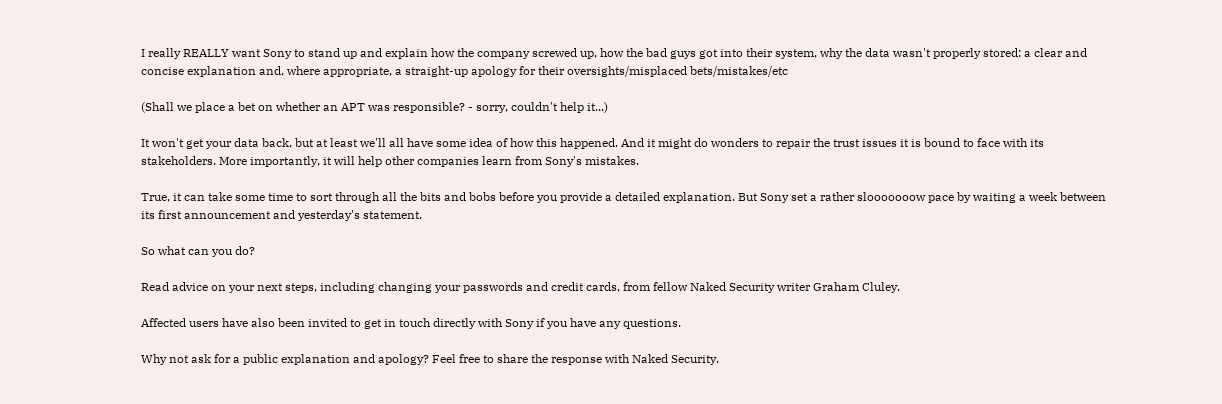I really REALLY want Sony to stand up and explain how the company screwed up, how the bad guys got into their system, why the data wasn't properly stored: a clear and concise explanation and, where appropriate, a straight-up apology for their oversights/misplaced bets/mistakes/etc

(Shall we place a bet on whether an APT was responsible? - sorry, couldn't help it...)

It won't get your data back, but at least we'll all have some idea of how this happened. And it might do wonders to repair the trust issues it is bound to face with its stakeholders. More importantly, it will help other companies learn from Sony's mistakes.

True, it can take some time to sort through all the bits and bobs before you provide a detailed explanation. But Sony set a rather slooooooow pace by waiting a week between its first announcement and yesterday's statement.

So what can you do?

Read advice on your next steps, including changing your passwords and credit cards, from fellow Naked Security writer Graham Cluley.

Affected users have also been invited to get in touch directly with Sony if you have any questions.

Why not ask for a public explanation and apology? Feel free to share the response with Naked Security.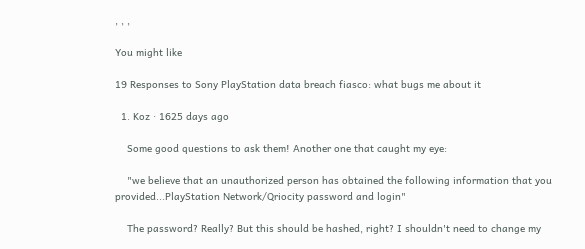, , ,

You might like

19 Responses to Sony PlayStation data breach fiasco: what bugs me about it

  1. Koz · 1625 days ago

    Some good questions to ask them! Another one that caught my eye:

    "we believe that an unauthorized person has obtained the following information that you provided...PlayStation Network/Qriocity password and login"

    The password? Really? But this should be hashed, right? I shouldn't need to change my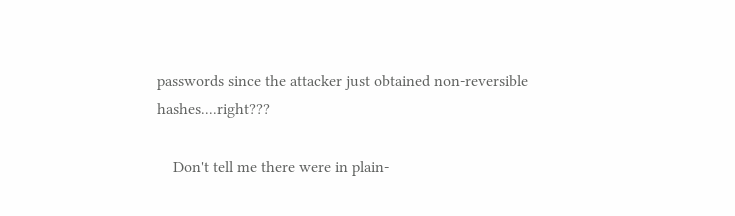passwords since the attacker just obtained non-reversible hashes....right???

    Don't tell me there were in plain-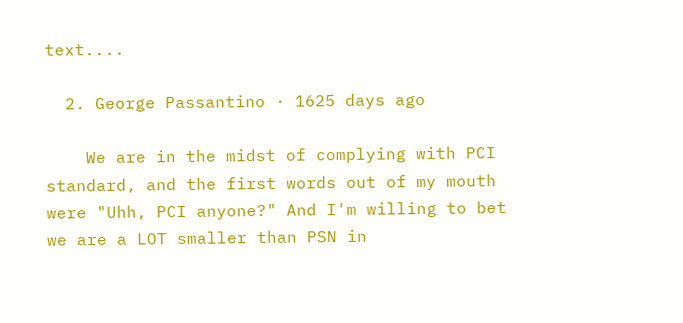text....

  2. George Passantino · 1625 days ago

    We are in the midst of complying with PCI standard, and the first words out of my mouth were "Uhh, PCI anyone?" And I'm willing to bet we are a LOT smaller than PSN in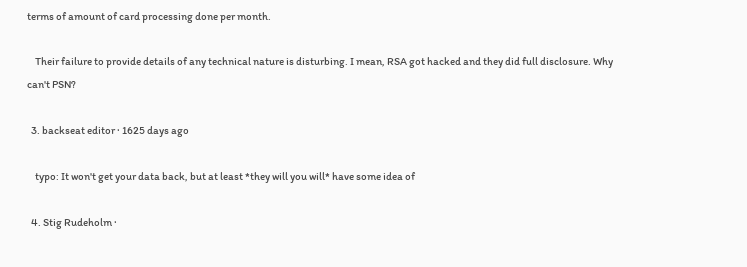terms of amount of card processing done per month.

    Their failure to provide details of any technical nature is disturbing. I mean, RSA got hacked and they did full disclosure. Why can't PSN?

  3. backseat editor · 1625 days ago

    typo: It won't get your data back, but at least *they will you will* have some idea of

  4. Stig Rudeholm ·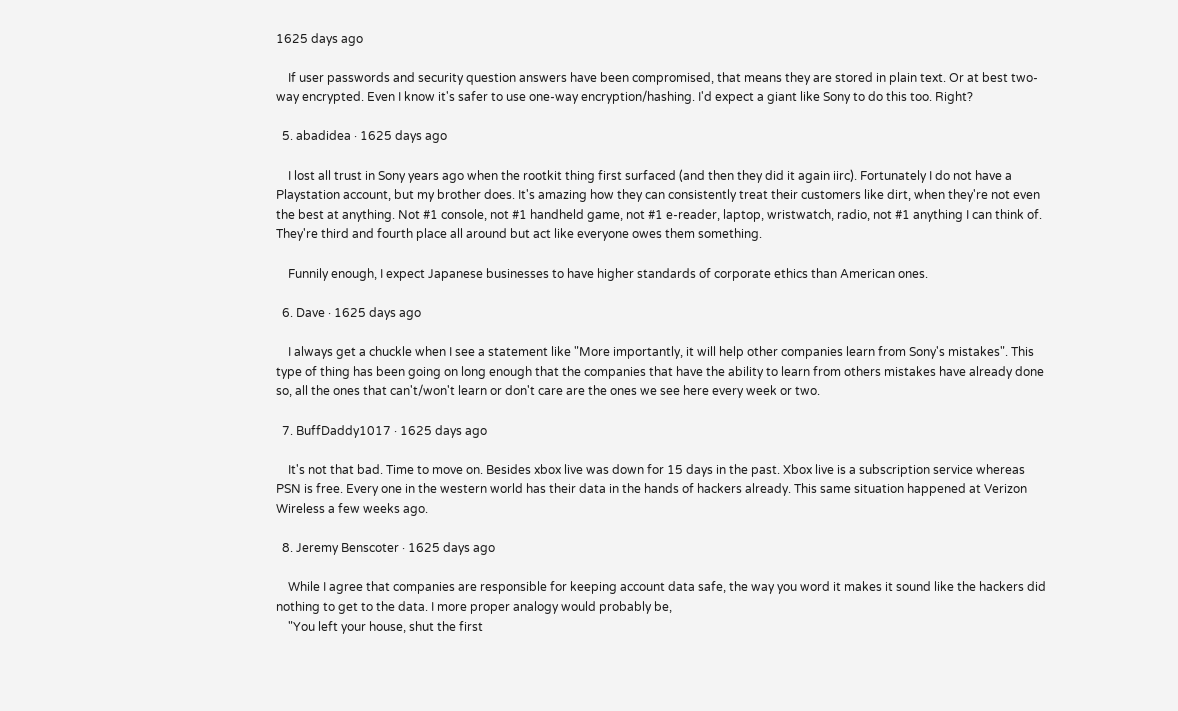1625 days ago

    If user passwords and security question answers have been compromised, that means they are stored in plain text. Or at best two-way encrypted. Even I know it's safer to use one-way encryption/hashing. I'd expect a giant like Sony to do this too. Right?

  5. abadidea · 1625 days ago

    I lost all trust in Sony years ago when the rootkit thing first surfaced (and then they did it again iirc). Fortunately I do not have a Playstation account, but my brother does. It's amazing how they can consistently treat their customers like dirt, when they're not even the best at anything. Not #1 console, not #1 handheld game, not #1 e-reader, laptop, wristwatch, radio, not #1 anything I can think of. They're third and fourth place all around but act like everyone owes them something.

    Funnily enough, I expect Japanese businesses to have higher standards of corporate ethics than American ones.

  6. Dave · 1625 days ago

    I always get a chuckle when I see a statement like "More importantly, it will help other companies learn from Sony's mistakes". This type of thing has been going on long enough that the companies that have the ability to learn from others mistakes have already done so, all the ones that can't/won't learn or don't care are the ones we see here every week or two.

  7. BuffDaddy1017 · 1625 days ago

    It's not that bad. Time to move on. Besides xbox live was down for 15 days in the past. Xbox live is a subscription service whereas PSN is free. Every one in the western world has their data in the hands of hackers already. This same situation happened at Verizon Wireless a few weeks ago.

  8. Jeremy Benscoter · 1625 days ago

    While I agree that companies are responsible for keeping account data safe, the way you word it makes it sound like the hackers did nothing to get to the data. I more proper analogy would probably be,
    "You left your house, shut the first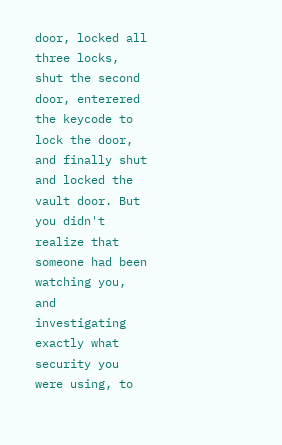door, locked all three locks, shut the second door, enterered the keycode to lock the door, and finally shut and locked the vault door. But you didn't realize that someone had been watching you, and investigating exactly what security you were using, to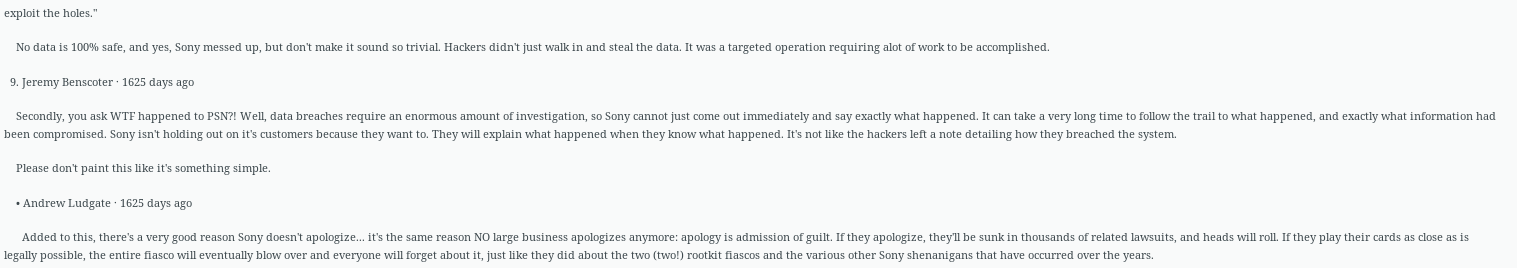exploit the holes."

    No data is 100% safe, and yes, Sony messed up, but don't make it sound so trivial. Hackers didn't just walk in and steal the data. It was a targeted operation requiring alot of work to be accomplished.

  9. Jeremy Benscoter · 1625 days ago

    Secondly, you ask WTF happened to PSN?! Well, data breaches require an enormous amount of investigation, so Sony cannot just come out immediately and say exactly what happened. It can take a very long time to follow the trail to what happened, and exactly what information had been compromised. Sony isn't holding out on it's customers because they want to. They will explain what happened when they know what happened. It's not like the hackers left a note detailing how they breached the system.

    Please don't paint this like it's something simple.

    • Andrew Ludgate · 1625 days ago

      Added to this, there's a very good reason Sony doesn't apologize... it's the same reason NO large business apologizes anymore: apology is admission of guilt. If they apologize, they'll be sunk in thousands of related lawsuits, and heads will roll. If they play their cards as close as is legally possible, the entire fiasco will eventually blow over and everyone will forget about it, just like they did about the two (two!) rootkit fiascos and the various other Sony shenanigans that have occurred over the years.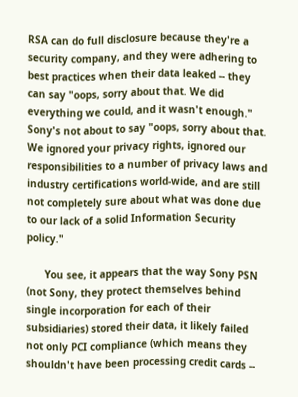RSA can do full disclosure because they're a security company, and they were adhering to best practices when their data leaked -- they can say "oops, sorry about that. We did everything we could, and it wasn't enough." Sony's not about to say "oops, sorry about that. We ignored your privacy rights, ignored our responsibilities to a number of privacy laws and industry certifications world-wide, and are still not completely sure about what was done due to our lack of a solid Information Security policy."

      You see, it appears that the way Sony PSN (not Sony, they protect themselves behind single incorporation for each of their subsidiaries) stored their data, it likely failed not only PCI compliance (which means they shouldn't have been processing credit cards --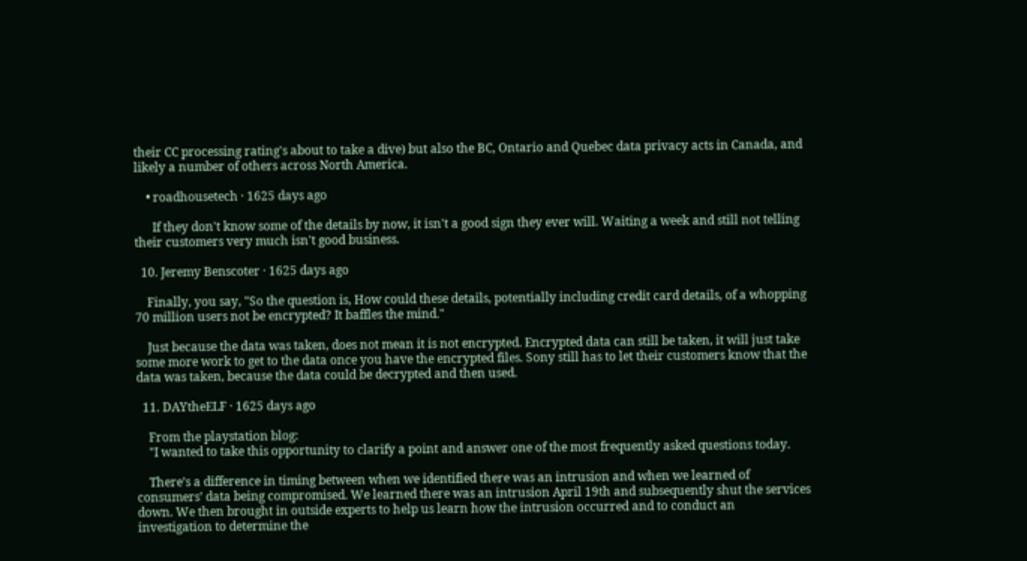their CC processing rating's about to take a dive) but also the BC, Ontario and Quebec data privacy acts in Canada, and likely a number of others across North America.

    • roadhousetech · 1625 days ago

      If they don't know some of the details by now, it isn't a good sign they ever will. Waiting a week and still not telling their customers very much isn't good business.

  10. Jeremy Benscoter · 1625 days ago

    Finally, you say, "So the question is, How could these details, potentially including credit card details, of a whopping 70 million users not be encrypted? It baffles the mind."

    Just because the data was taken, does not mean it is not encrypted. Encrypted data can still be taken, it will just take some more work to get to the data once you have the encrypted files. Sony still has to let their customers know that the data was taken, because the data could be decrypted and then used.

  11. DAYtheELF · 1625 days ago

    From the playstation blog:
    "I wanted to take this opportunity to clarify a point and answer one of the most frequently asked questions today.

    There’s a difference in timing between when we identified there was an intrusion and when we learned of consumers’ data being compromised. We learned there was an intrusion April 19th and subsequently shut the services down. We then brought in outside experts to help us learn how the intrusion occurred and to conduct an investigation to determine the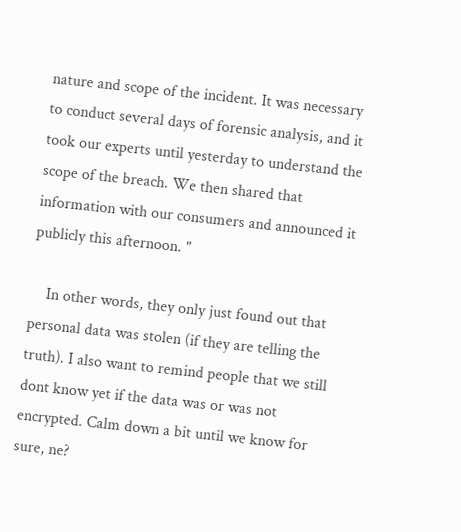nature and scope of the incident. It was necessary to conduct several days of forensic analysis, and it took our experts until yesterday to understand the scope of the breach. We then shared that information with our consumers and announced it publicly this afternoon. "

    In other words, they only just found out that personal data was stolen (if they are telling the truth). I also want to remind people that we still dont know yet if the data was or was not encrypted. Calm down a bit until we know for sure, ne?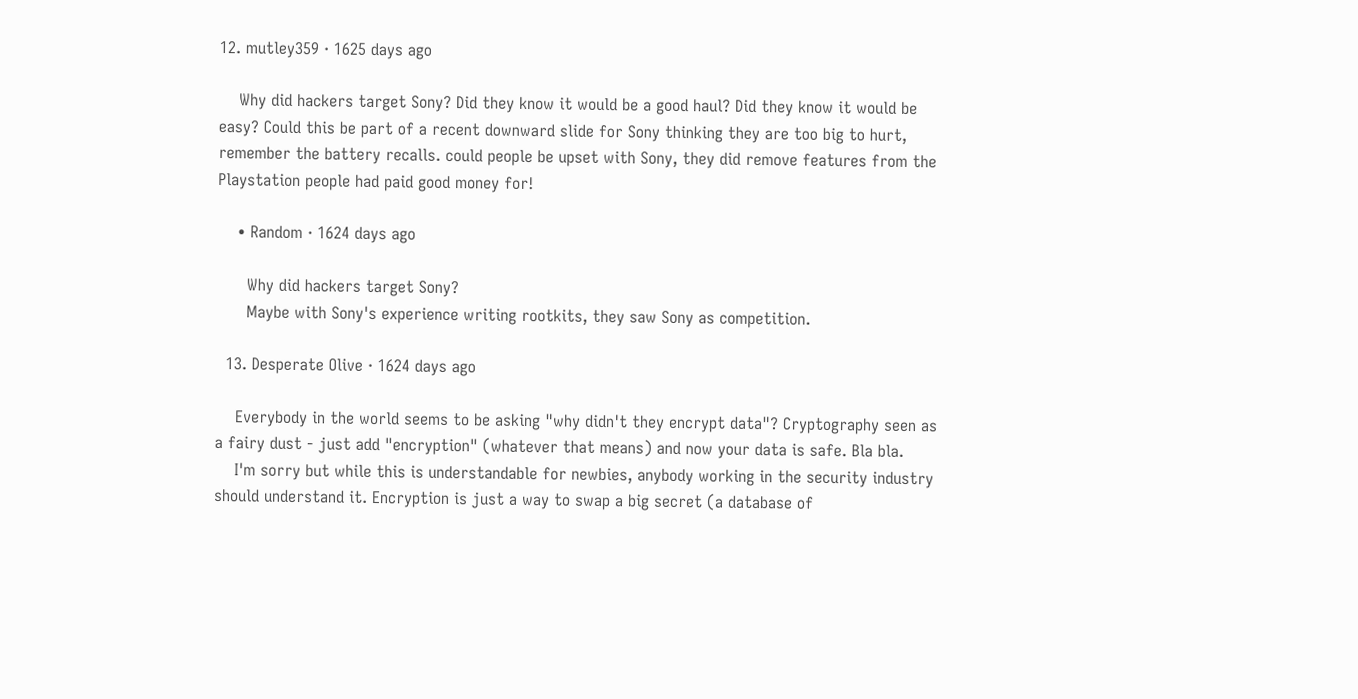12. mutley359 · 1625 days ago

    Why did hackers target Sony? Did they know it would be a good haul? Did they know it would be easy? Could this be part of a recent downward slide for Sony thinking they are too big to hurt, remember the battery recalls. could people be upset with Sony, they did remove features from the Playstation people had paid good money for!

    • Random · 1624 days ago

      Why did hackers target Sony?
      Maybe with Sony's experience writing rootkits, they saw Sony as competition.

  13. Desperate Olive · 1624 days ago

    Everybody in the world seems to be asking "why didn't they encrypt data"? Cryptography seen as a fairy dust - just add "encryption" (whatever that means) and now your data is safe. Bla bla.
    I'm sorry but while this is understandable for newbies, anybody working in the security industry should understand it. Encryption is just a way to swap a big secret (a database of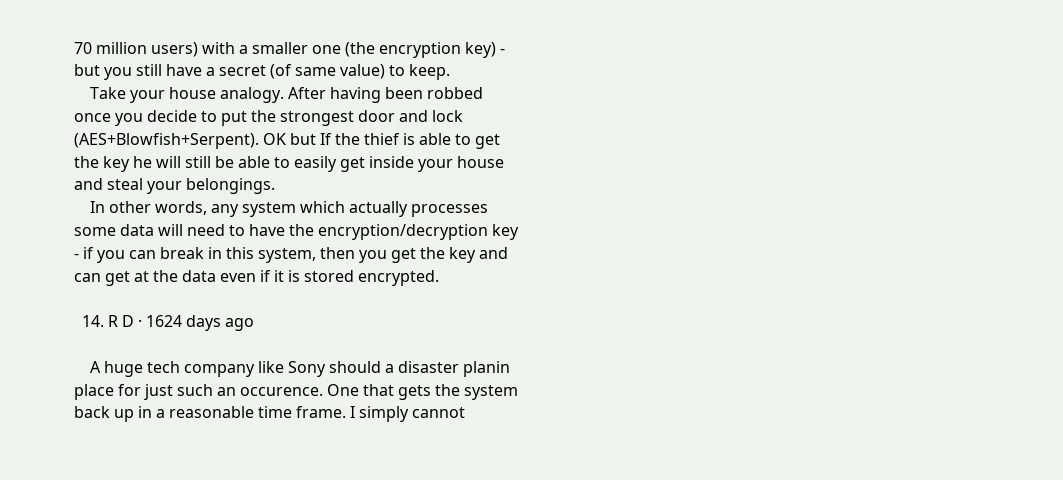70 million users) with a smaller one (the encryption key) - but you still have a secret (of same value) to keep.
    Take your house analogy. After having been robbed once you decide to put the strongest door and lock (AES+Blowfish+Serpent). OK but If the thief is able to get the key he will still be able to easily get inside your house and steal your belongings.
    In other words, any system which actually processes some data will need to have the encryption/decryption key - if you can break in this system, then you get the key and can get at the data even if it is stored encrypted.

  14. R D · 1624 days ago

    A huge tech company like Sony should a disaster planin place for just such an occurence. One that gets the system back up in a reasonable time frame. I simply cannot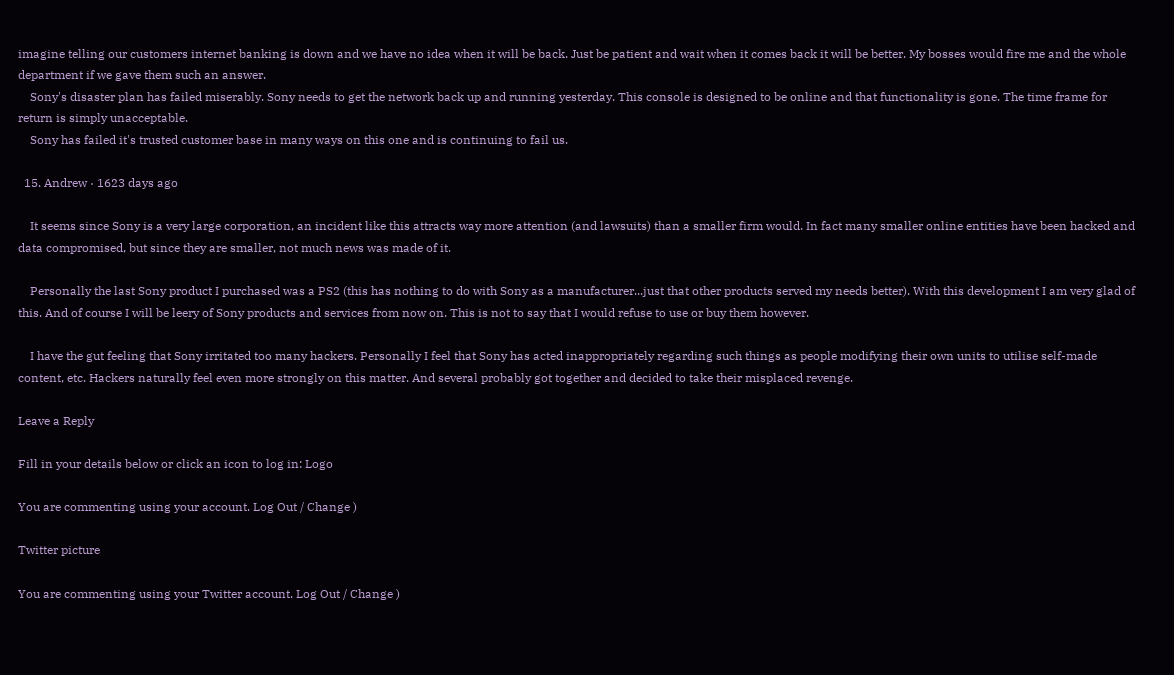imagine telling our customers internet banking is down and we have no idea when it will be back. Just be patient and wait when it comes back it will be better. My bosses would fire me and the whole department if we gave them such an answer.
    Sony's disaster plan has failed miserably. Sony needs to get the network back up and running yesterday. This console is designed to be online and that functionality is gone. The time frame for return is simply unacceptable.
    Sony has failed it's trusted customer base in many ways on this one and is continuing to fail us.

  15. Andrew · 1623 days ago

    It seems since Sony is a very large corporation, an incident like this attracts way more attention (and lawsuits) than a smaller firm would. In fact many smaller online entities have been hacked and data compromised, but since they are smaller, not much news was made of it.

    Personally the last Sony product I purchased was a PS2 (this has nothing to do with Sony as a manufacturer...just that other products served my needs better). With this development I am very glad of this. And of course I will be leery of Sony products and services from now on. This is not to say that I would refuse to use or buy them however.

    I have the gut feeling that Sony irritated too many hackers. Personally I feel that Sony has acted inappropriately regarding such things as people modifying their own units to utilise self-made content, etc. Hackers naturally feel even more strongly on this matter. And several probably got together and decided to take their misplaced revenge.

Leave a Reply

Fill in your details below or click an icon to log in: Logo

You are commenting using your account. Log Out / Change )

Twitter picture

You are commenting using your Twitter account. Log Out / Change )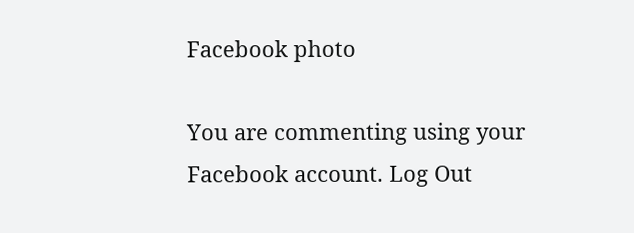Facebook photo

You are commenting using your Facebook account. Log Out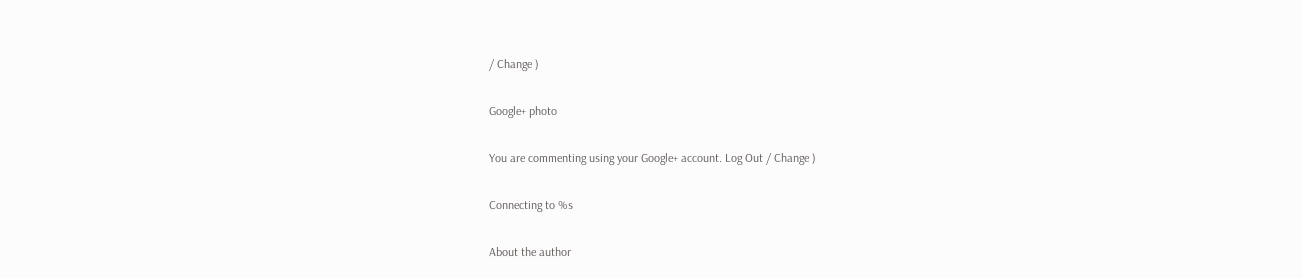/ Change )

Google+ photo

You are commenting using your Google+ account. Log Out / Change )

Connecting to %s

About the author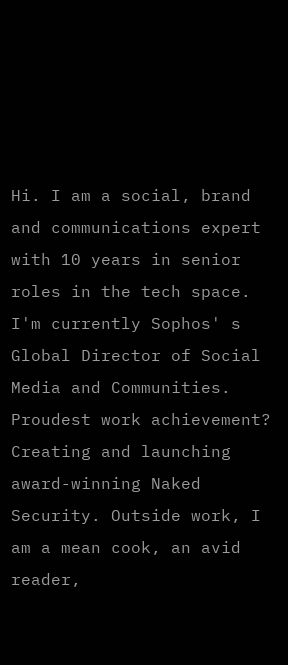Hi. I am a social, brand and communications expert with 10 years in senior roles in the tech space. I'm currently Sophos' s Global Director of Social Media and Communities. Proudest work achievement? Creating and launching award-winning Naked Security. Outside work, I am a mean cook, an avid reader,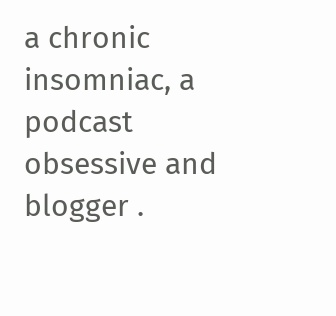a chronic insomniac, a podcast obsessive and blogger .